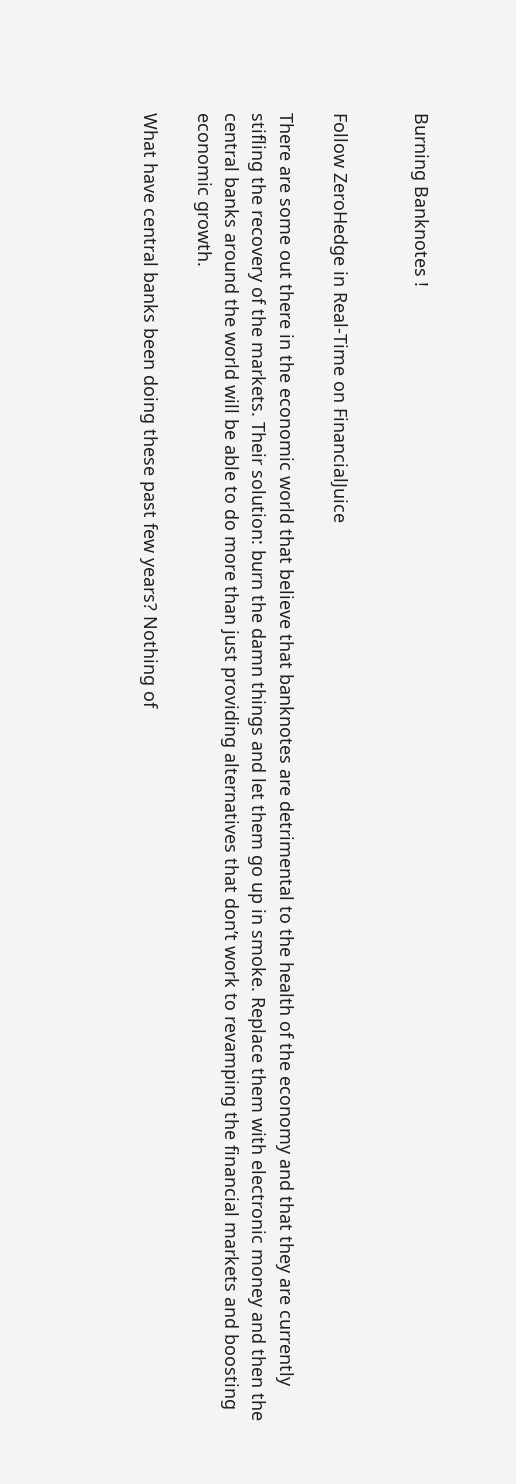Burning Banknotes !


Follow ZeroHedge in Real-Time on FinancialJuice

There are some out there in the economic world that believe that banknotes are detrimental to the health of the economy and that they are currently stifling the recovery of the markets. Their solution: burn the damn things and let them go up in smoke. Replace them with electronic money and then the central banks around the world will be able to do more than just providing alternatives that don’t work to revamping the financial markets and boosting economic growth.

What have central banks been doing these past few years? Nothing of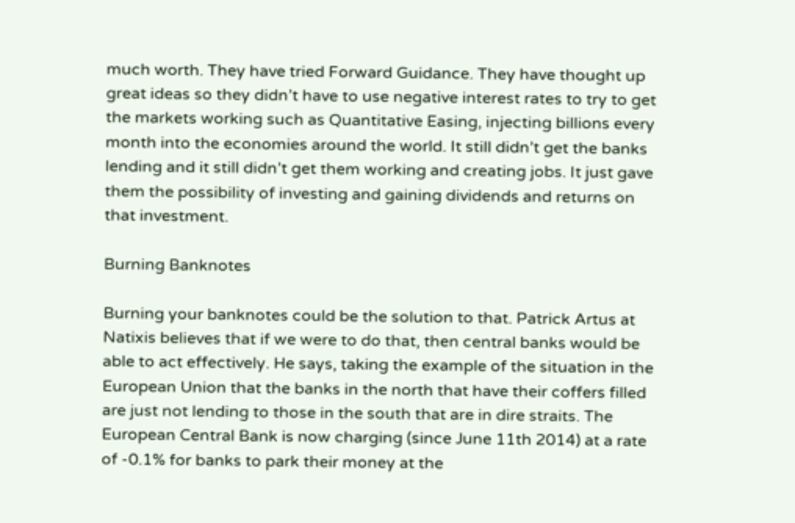much worth. They have tried Forward Guidance. They have thought up great ideas so they didn’t have to use negative interest rates to try to get the markets working such as Quantitative Easing, injecting billions every month into the economies around the world. It still didn’t get the banks lending and it still didn’t get them working and creating jobs. It just gave them the possibility of investing and gaining dividends and returns on that investment.

Burning Banknotes

Burning your banknotes could be the solution to that. Patrick Artus at Natixis believes that if we were to do that, then central banks would be able to act effectively. He says, taking the example of the situation in the European Union that the banks in the north that have their coffers filled are just not lending to those in the south that are in dire straits. The European Central Bank is now charging (since June 11th 2014) at a rate of -0.1% for banks to park their money at the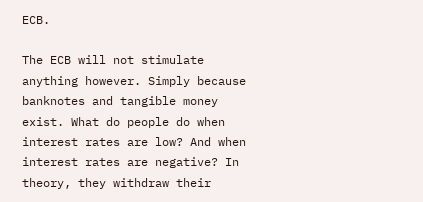ECB.

The ECB will not stimulate anything however. Simply because banknotes and tangible money exist. What do people do when interest rates are low? And when interest rates are negative? In theory, they withdraw their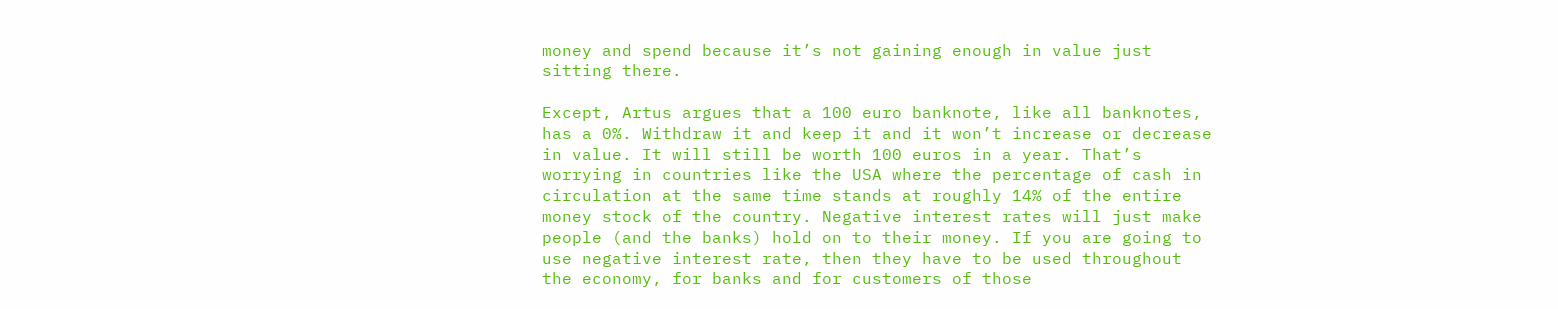money and spend because it’s not gaining enough in value just sitting there.

Except, Artus argues that a 100 euro banknote, like all banknotes, has a 0%. Withdraw it and keep it and it won’t increase or decrease in value. It will still be worth 100 euros in a year. That’s worrying in countries like the USA where the percentage of cash in circulation at the same time stands at roughly 14% of the entire money stock of the country. Negative interest rates will just make people (and the banks) hold on to their money. If you are going to use negative interest rate, then they have to be used throughout the economy, for banks and for customers of those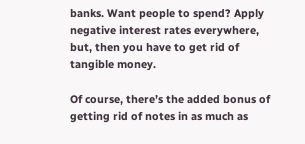banks. Want people to spend? Apply negative interest rates everywhere, but, then you have to get rid of tangible money.

Of course, there’s the added bonus of getting rid of notes in as much as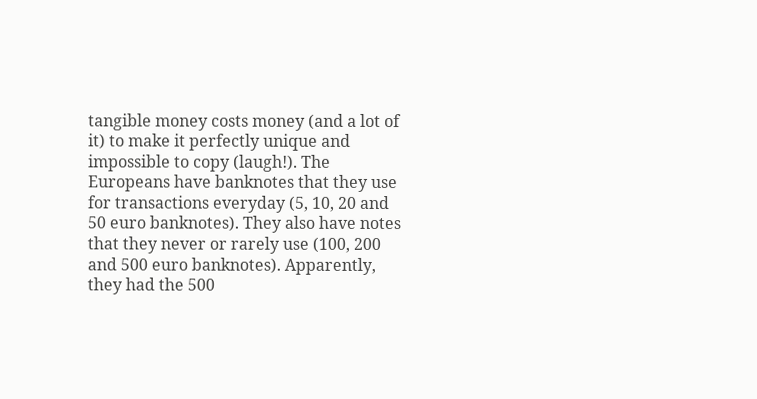tangible money costs money (and a lot of it) to make it perfectly unique and impossible to copy (laugh!). The Europeans have banknotes that they use for transactions everyday (5, 10, 20 and 50 euro banknotes). They also have notes that they never or rarely use (100, 200 and 500 euro banknotes). Apparently, they had the 500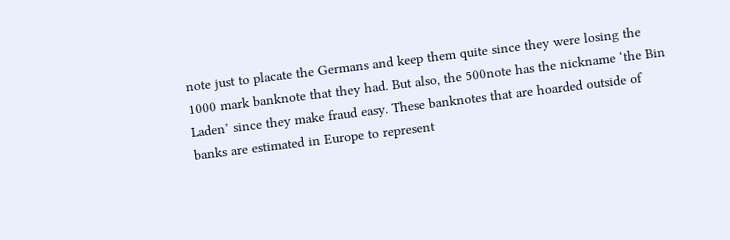note just to placate the Germans and keep them quite since they were losing the 1000 mark banknote that they had. But also, the 500note has the nickname ‘the Bin Laden’ since they make fraud easy. These banknotes that are hoarded outside of banks are estimated in Europe to represent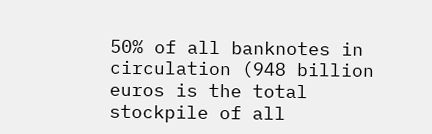50% of all banknotes in circulation (948 billion euros is the total stockpile of all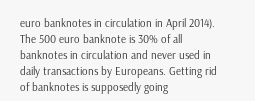euro banknotes in circulation in April 2014). The 500 euro banknote is 30% of all banknotes in circulation and never used in daily transactions by Europeans. Getting rid of banknotes is supposedly going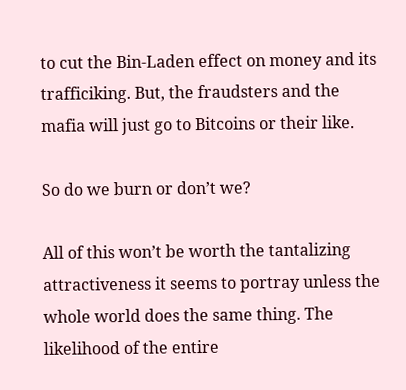to cut the Bin-Laden effect on money and its trafficiking. But, the fraudsters and the mafia will just go to Bitcoins or their like.

So do we burn or don’t we?

All of this won’t be worth the tantalizing attractiveness it seems to portray unless the whole world does the same thing. The likelihood of the entire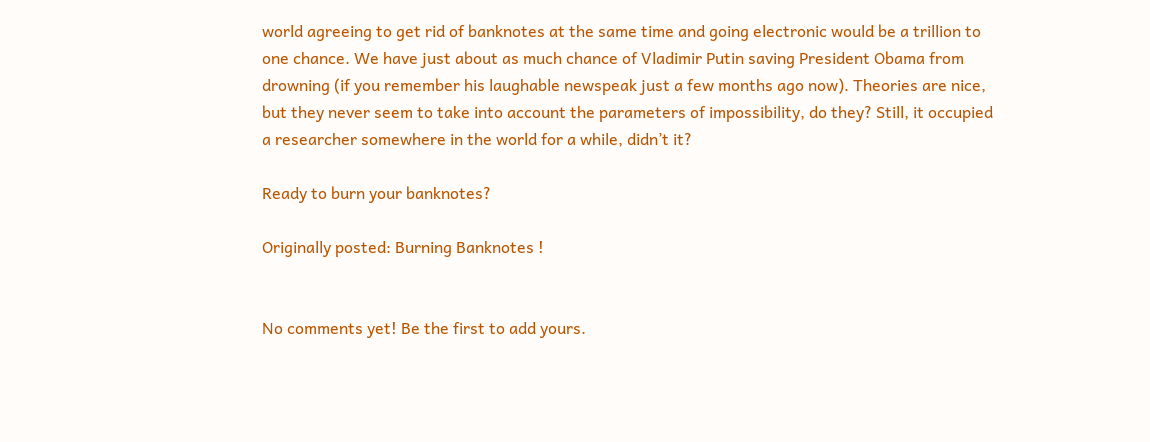world agreeing to get rid of banknotes at the same time and going electronic would be a trillion to one chance. We have just about as much chance of Vladimir Putin saving President Obama from drowning (if you remember his laughable newspeak just a few months ago now). Theories are nice, but they never seem to take into account the parameters of impossibility, do they? Still, it occupied a researcher somewhere in the world for a while, didn’t it?

Ready to burn your banknotes?

Originally posted: Burning Banknotes !


No comments yet! Be the first to add yours.